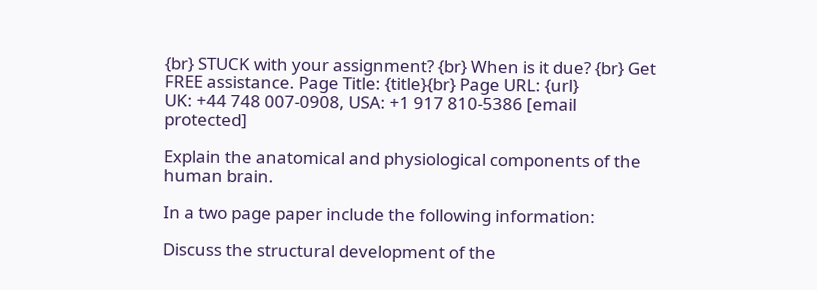{br} STUCK with your assignment? {br} When is it due? {br} Get FREE assistance. Page Title: {title}{br} Page URL: {url}
UK: +44 748 007-0908, USA: +1 917 810-5386 [email protected]

Explain the anatomical and physiological components of the human brain.

In a two page paper include the following information:

Discuss the structural development of the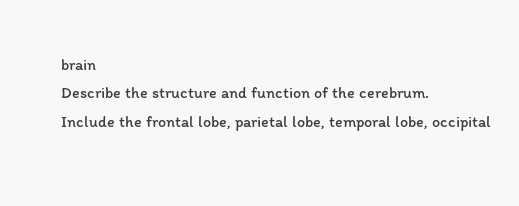brain
Describe the structure and function of the cerebrum.
Include the frontal lobe, parietal lobe, temporal lobe, occipital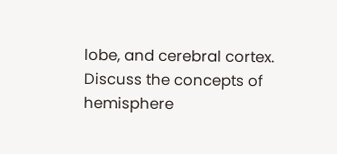lobe, and cerebral cortex.
Discuss the concepts of hemisphere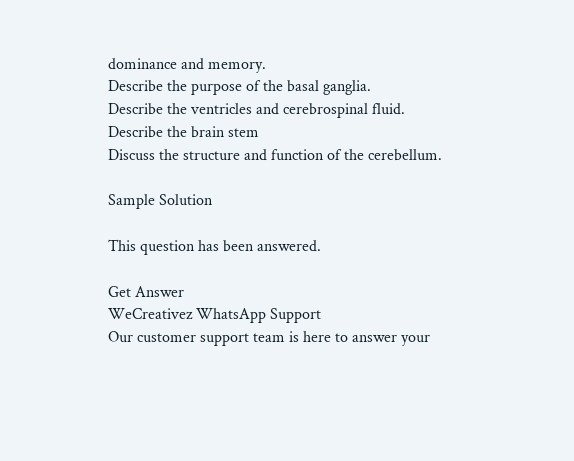dominance and memory.
Describe the purpose of the basal ganglia.
Describe the ventricles and cerebrospinal fluid.
Describe the brain stem
Discuss the structure and function of the cerebellum.

Sample Solution

This question has been answered.

Get Answer
WeCreativez WhatsApp Support
Our customer support team is here to answer your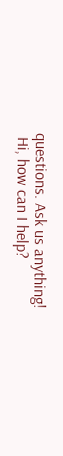questions. Ask us anything!
 Hi, how can I help?